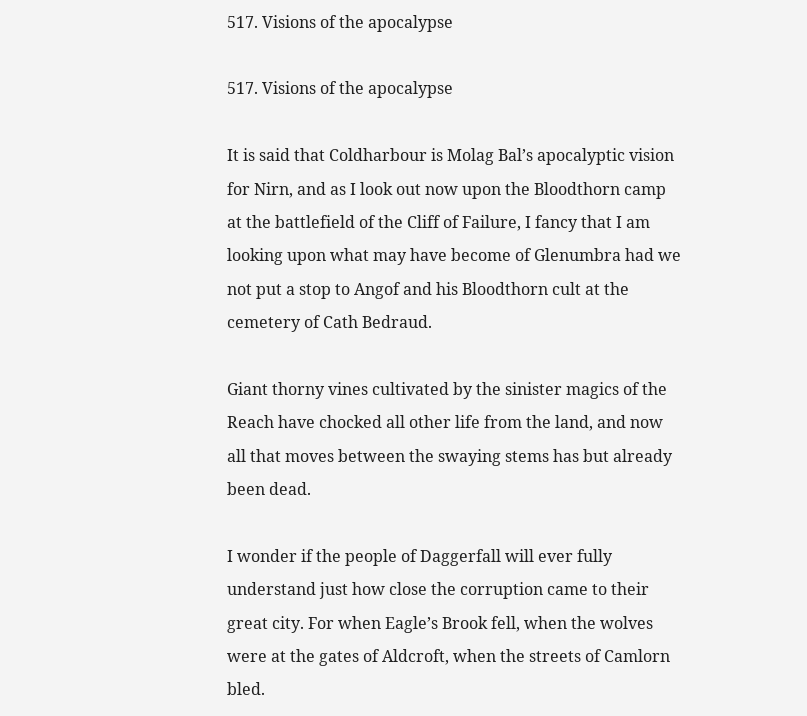517. Visions of the apocalypse

517. Visions of the apocalypse

It is said that Coldharbour is Molag Bal’s apocalyptic vision for Nirn, and as I look out now upon the Bloodthorn camp at the battlefield of the Cliff of Failure, I fancy that I am looking upon what may have become of Glenumbra had we not put a stop to Angof and his Bloodthorn cult at the cemetery of Cath Bedraud.

Giant thorny vines cultivated by the sinister magics of the Reach have chocked all other life from the land, and now all that moves between the swaying stems has but already been dead.

I wonder if the people of Daggerfall will ever fully understand just how close the corruption came to their great city. For when Eagle’s Brook fell, when the wolves were at the gates of Aldcroft, when the streets of Camlorn bled.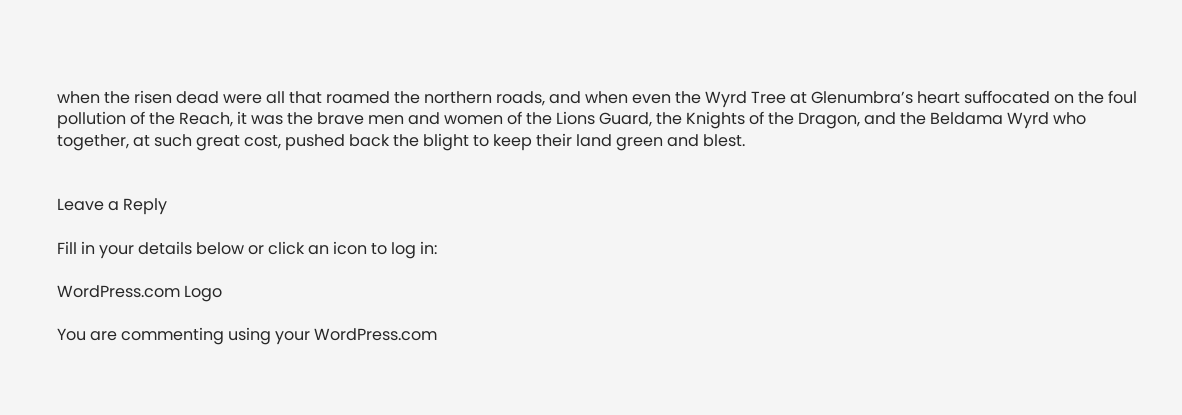when the risen dead were all that roamed the northern roads, and when even the Wyrd Tree at Glenumbra’s heart suffocated on the foul pollution of the Reach, it was the brave men and women of the Lions Guard, the Knights of the Dragon, and the Beldama Wyrd who together, at such great cost, pushed back the blight to keep their land green and blest.


Leave a Reply

Fill in your details below or click an icon to log in:

WordPress.com Logo

You are commenting using your WordPress.com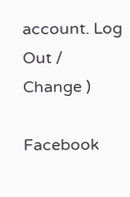account. Log Out /  Change )

Facebook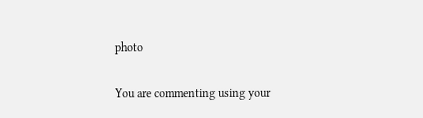photo

You are commenting using your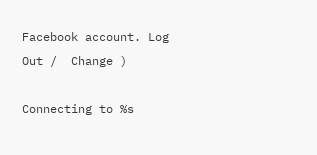Facebook account. Log Out /  Change )

Connecting to %s